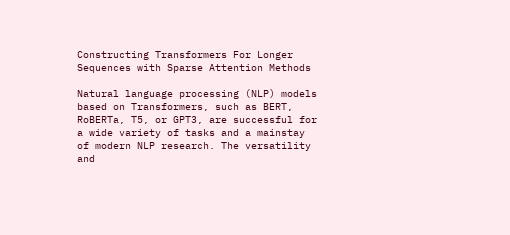Constructing Transformers For Longer Sequences with Sparse Attention Methods

Natural language processing (NLP) models based on Transformers, such as BERT, RoBERTa, T5, or GPT3, are successful for a wide variety of tasks and a mainstay of modern NLP research. The versatility and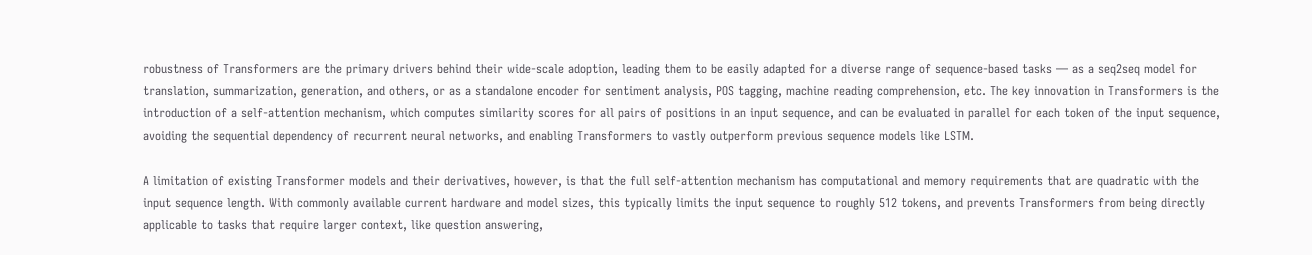robustness of Transformers are the primary drivers behind their wide-scale adoption, leading them to be easily adapted for a diverse range of sequence-based tasks — as a seq2seq model for translation, summarization, generation, and others, or as a standalone encoder for sentiment analysis, POS tagging, machine reading comprehension, etc. The key innovation in Transformers is the introduction of a self-attention mechanism, which computes similarity scores for all pairs of positions in an input sequence, and can be evaluated in parallel for each token of the input sequence, avoiding the sequential dependency of recurrent neural networks, and enabling Transformers to vastly outperform previous sequence models like LSTM.

A limitation of existing Transformer models and their derivatives, however, is that the full self-attention mechanism has computational and memory requirements that are quadratic with the input sequence length. With commonly available current hardware and model sizes, this typically limits the input sequence to roughly 512 tokens, and prevents Transformers from being directly applicable to tasks that require larger context, like question answering,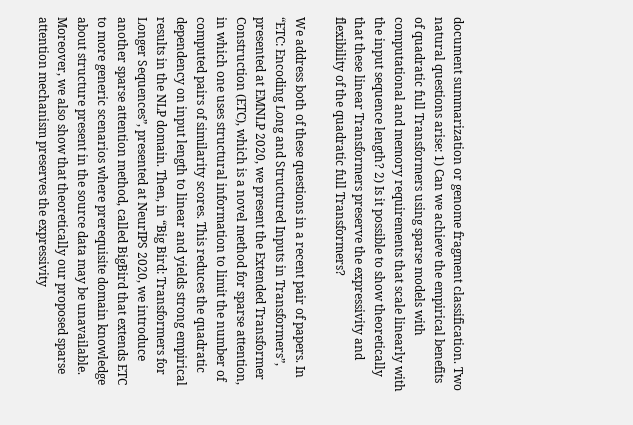document summarization or genome fragment classification. Two natural questions arise: 1) Can we achieve the empirical benefits of quadratic full Transformers using sparse models with computational and memory requirements that scale linearly with the input sequence length? 2) Is it possible to show theoretically that these linear Transformers preserve the expressivity and flexibility of the quadratic full Transformers?

We address both of these questions in a recent pair of papers. In “ETC: Encoding Long and Structured Inputs in Transformers”, presented at EMNLP 2020, we present the Extended Transformer Construction (ETC), which is a novel method for sparse attention, in which one uses structural information to limit the number of computed pairs of similarity scores. This reduces the quadratic dependency on input length to linear and yields strong empirical results in the NLP domain. Then, in “Big Bird: Transformers for Longer Sequences”, presented at NeurIPS 2020, we introduce another sparse attention method, called BigBird that extends ETC to more generic scenarios where prerequisite domain knowledge about structure present in the source data may be unavailable. Moreover, we also show that theoretically our proposed sparse attention mechanism preserves the expressivity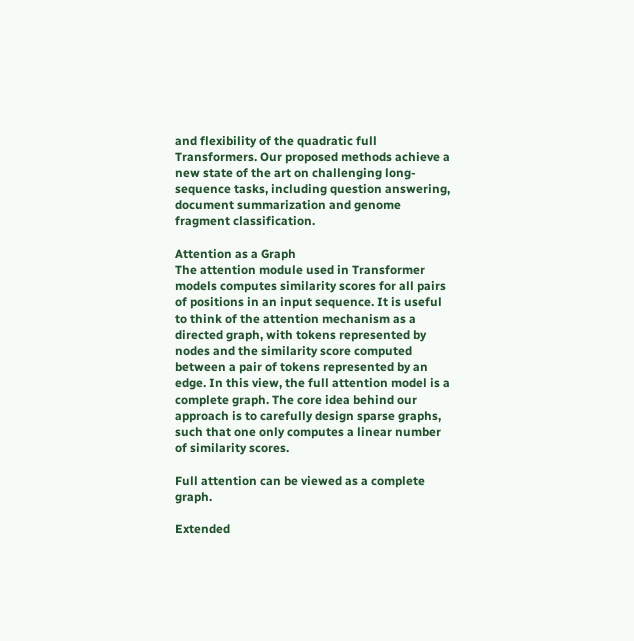and flexibility of the quadratic full Transformers. Our proposed methods achieve a new state of the art on challenging long-sequence tasks, including question answering, document summarization and genome fragment classification.

Attention as a Graph
The attention module used in Transformer models computes similarity scores for all pairs of positions in an input sequence. It is useful to think of the attention mechanism as a directed graph, with tokens represented by nodes and the similarity score computed between a pair of tokens represented by an edge. In this view, the full attention model is a complete graph. The core idea behind our approach is to carefully design sparse graphs, such that one only computes a linear number of similarity scores.

Full attention can be viewed as a complete graph.

Extended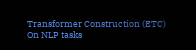Transformer Construction (ETC)
On NLP tasks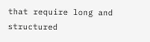that require long and structured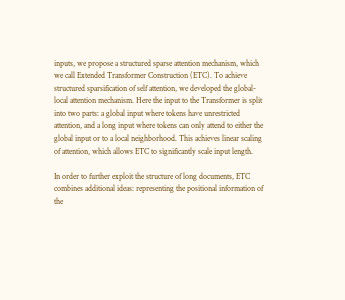inputs, we propose a structured sparse attention mechanism, which we call Extended Transformer Construction (ETC). To achieve structured sparsification of self attention, we developed the global-local attention mechanism. Here the input to the Transformer is split into two parts: a global input where tokens have unrestricted attention, and a long input where tokens can only attend to either the global input or to a local neighborhood. This achieves linear scaling of attention, which allows ETC to significantly scale input length.

In order to further exploit the structure of long documents, ETC combines additional ideas: representing the positional information of the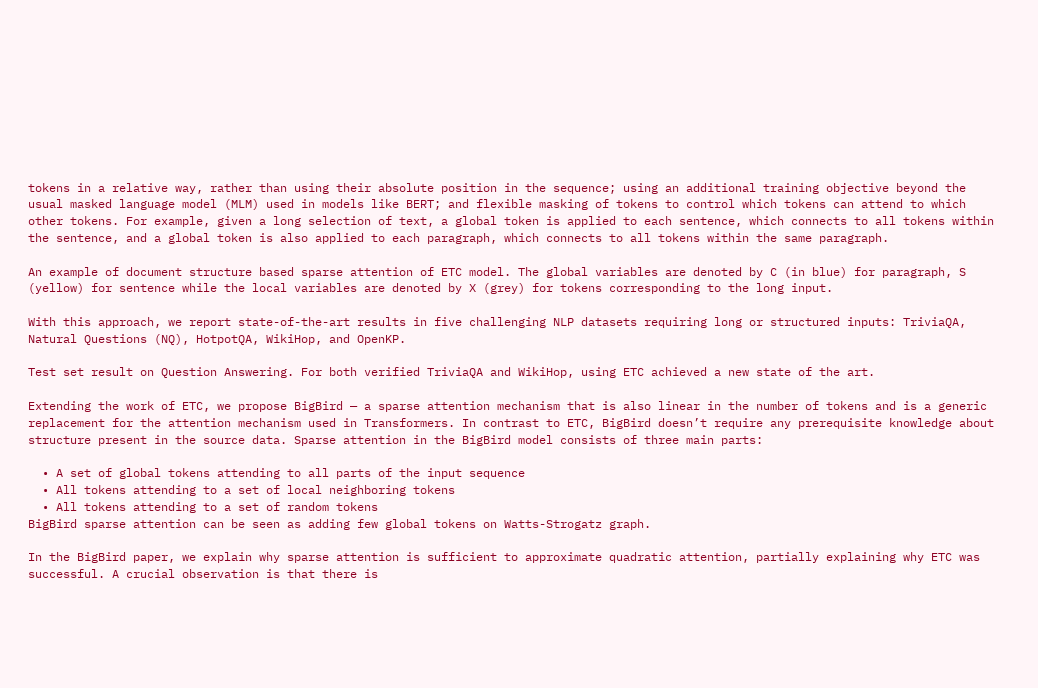tokens in a relative way, rather than using their absolute position in the sequence; using an additional training objective beyond the usual masked language model (MLM) used in models like BERT; and flexible masking of tokens to control which tokens can attend to which other tokens. For example, given a long selection of text, a global token is applied to each sentence, which connects to all tokens within the sentence, and a global token is also applied to each paragraph, which connects to all tokens within the same paragraph.

An example of document structure based sparse attention of ETC model. The global variables are denoted by C (in blue) for paragraph, S (yellow) for sentence while the local variables are denoted by X (grey) for tokens corresponding to the long input.

With this approach, we report state-of-the-art results in five challenging NLP datasets requiring long or structured inputs: TriviaQA, Natural Questions (NQ), HotpotQA, WikiHop, and OpenKP.

Test set result on Question Answering. For both verified TriviaQA and WikiHop, using ETC achieved a new state of the art.

Extending the work of ETC, we propose BigBird — a sparse attention mechanism that is also linear in the number of tokens and is a generic replacement for the attention mechanism used in Transformers. In contrast to ETC, BigBird doesn’t require any prerequisite knowledge about structure present in the source data. Sparse attention in the BigBird model consists of three main parts:

  • A set of global tokens attending to all parts of the input sequence
  • All tokens attending to a set of local neighboring tokens
  • All tokens attending to a set of random tokens
BigBird sparse attention can be seen as adding few global tokens on Watts-Strogatz graph.

In the BigBird paper, we explain why sparse attention is sufficient to approximate quadratic attention, partially explaining why ETC was successful. A crucial observation is that there is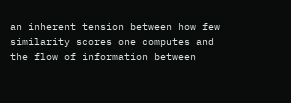an inherent tension between how few similarity scores one computes and the flow of information between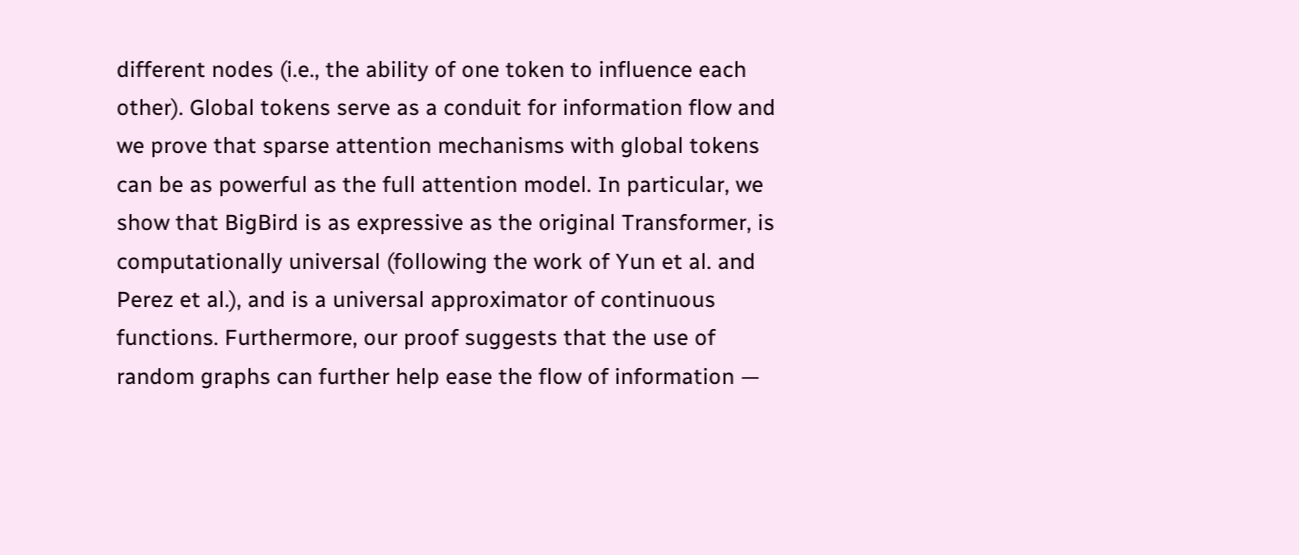different nodes (i.e., the ability of one token to influence each other). Global tokens serve as a conduit for information flow and we prove that sparse attention mechanisms with global tokens can be as powerful as the full attention model. In particular, we show that BigBird is as expressive as the original Transformer, is computationally universal (following the work of Yun et al. and Perez et al.), and is a universal approximator of continuous functions. Furthermore, our proof suggests that the use of random graphs can further help ease the flow of information —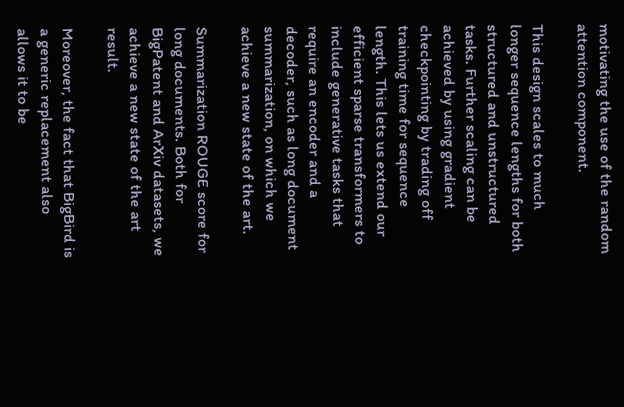motivating the use of the random attention component.

This design scales to much longer sequence lengths for both structured and unstructured tasks. Further scaling can be achieved by using gradient checkpointing by trading off training time for sequence length. This lets us extend our efficient sparse transformers to include generative tasks that require an encoder and a decoder, such as long document summarization, on which we achieve a new state of the art.

Summarization ROUGE score for long documents. Both for BigPatent and ArXiv datasets, we achieve a new state of the art result.

Moreover, the fact that BigBird is a generic replacement also allows it to be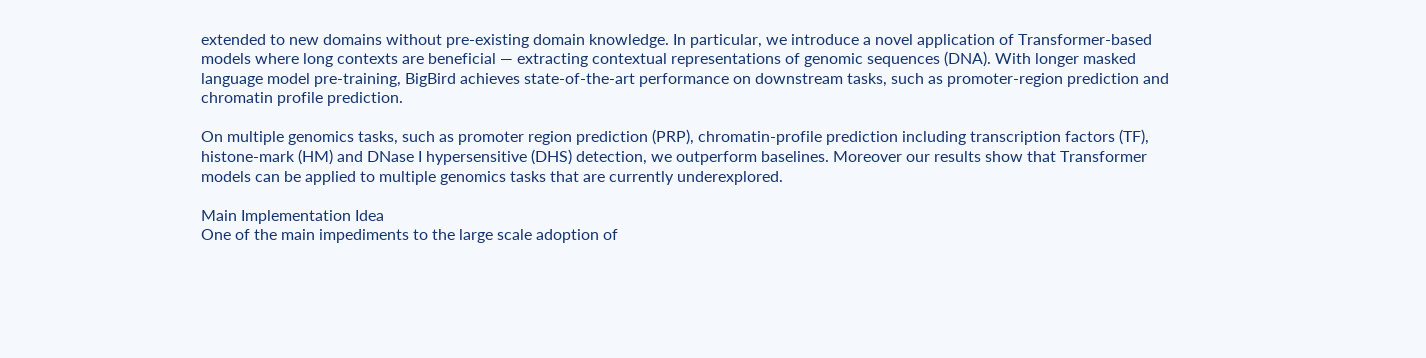extended to new domains without pre-existing domain knowledge. In particular, we introduce a novel application of Transformer-based models where long contexts are beneficial — extracting contextual representations of genomic sequences (DNA). With longer masked language model pre-training, BigBird achieves state-of-the-art performance on downstream tasks, such as promoter-region prediction and chromatin profile prediction.

On multiple genomics tasks, such as promoter region prediction (PRP), chromatin-profile prediction including transcription factors (TF), histone-mark (HM) and DNase I hypersensitive (DHS) detection, we outperform baselines. Moreover our results show that Transformer models can be applied to multiple genomics tasks that are currently underexplored.

Main Implementation Idea
One of the main impediments to the large scale adoption of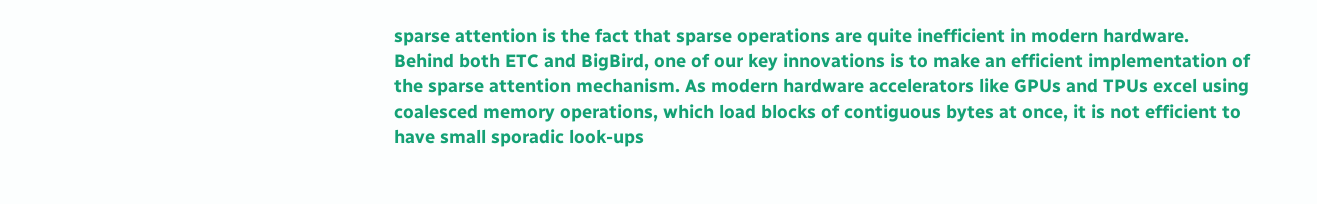sparse attention is the fact that sparse operations are quite inefficient in modern hardware. Behind both ETC and BigBird, one of our key innovations is to make an efficient implementation of the sparse attention mechanism. As modern hardware accelerators like GPUs and TPUs excel using coalesced memory operations, which load blocks of contiguous bytes at once, it is not efficient to have small sporadic look-ups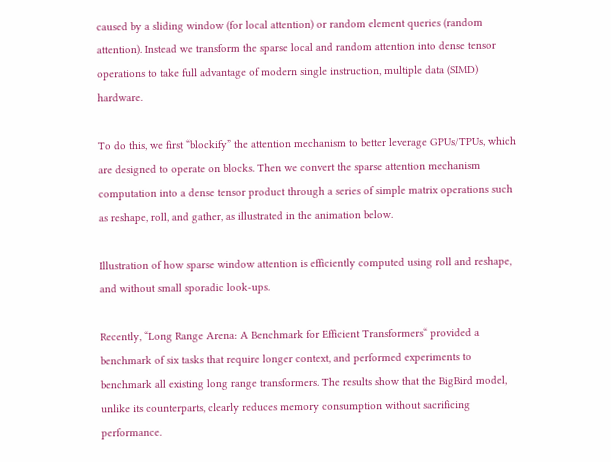caused by a sliding window (for local attention) or random element queries (random attention). Instead we transform the sparse local and random attention into dense tensor operations to take full advantage of modern single instruction, multiple data (SIMD) hardware.

To do this, we first “blockify” the attention mechanism to better leverage GPUs/TPUs, which are designed to operate on blocks. Then we convert the sparse attention mechanism computation into a dense tensor product through a series of simple matrix operations such as reshape, roll, and gather, as illustrated in the animation below.

Illustration of how sparse window attention is efficiently computed using roll and reshape, and without small sporadic look-ups.

Recently, “Long Range Arena: A Benchmark for Efficient Transformers“ provided a benchmark of six tasks that require longer context, and performed experiments to benchmark all existing long range transformers. The results show that the BigBird model, unlike its counterparts, clearly reduces memory consumption without sacrificing performance.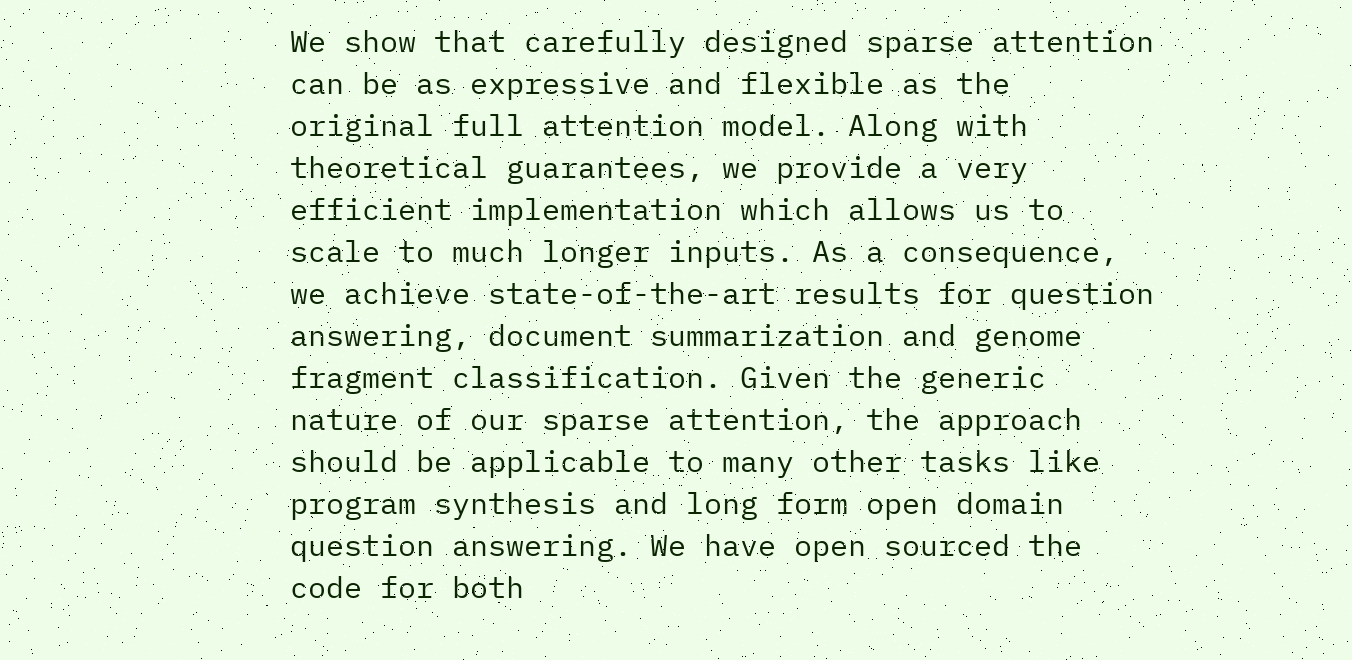We show that carefully designed sparse attention can be as expressive and flexible as the original full attention model. Along with theoretical guarantees, we provide a very efficient implementation which allows us to scale to much longer inputs. As a consequence, we achieve state-of-the-art results for question answering, document summarization and genome fragment classification. Given the generic nature of our sparse attention, the approach should be applicable to many other tasks like program synthesis and long form open domain question answering. We have open sourced the code for both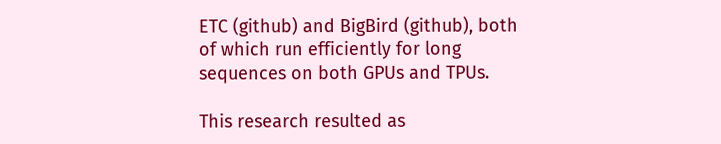ETC (github) and BigBird (github), both of which run efficiently for long sequences on both GPUs and TPUs.

This research resulted as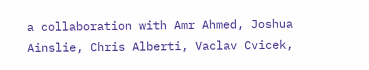a collaboration with Amr Ahmed, Joshua Ainslie, Chris Alberti, Vaclav Cvicek,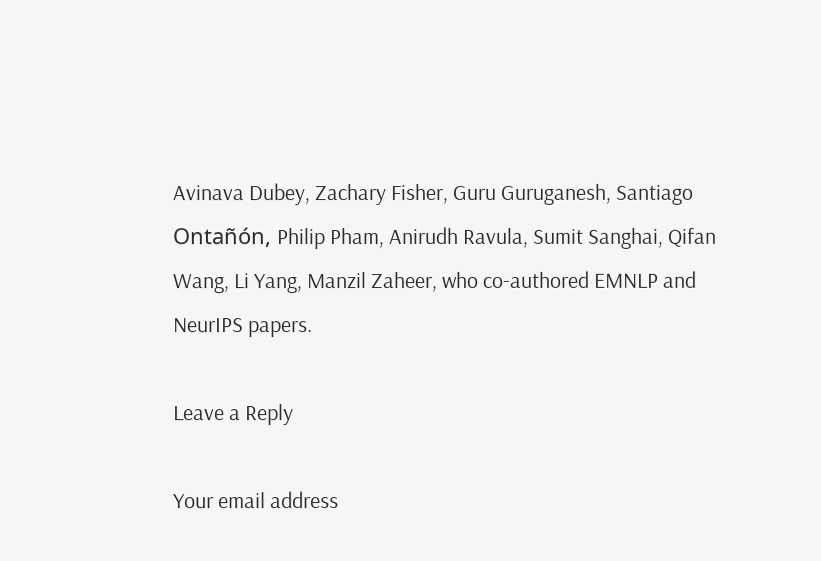Avinava Dubey, Zachary Fisher, Guru Guruganesh, Santiago Ontañón, Philip Pham, Anirudh Ravula, Sumit Sanghai, Qifan Wang, Li Yang, Manzil Zaheer, who co-authored EMNLP and NeurIPS papers.

Leave a Reply

Your email address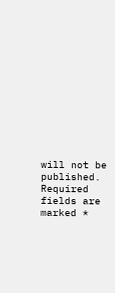will not be published. Required fields are marked *